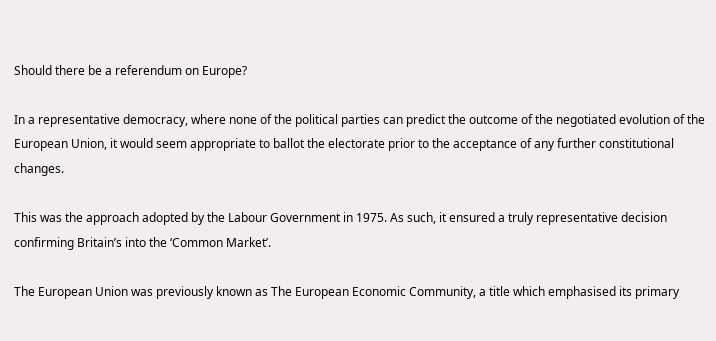Should there be a referendum on Europe?

In a representative democracy, where none of the political parties can predict the outcome of the negotiated evolution of the European Union, it would seem appropriate to ballot the electorate prior to the acceptance of any further constitutional changes.

This was the approach adopted by the Labour Government in 1975. As such, it ensured a truly representative decision confirming Britain’s into the ‘Common Market’.

The European Union was previously known as The European Economic Community, a title which emphasised its primary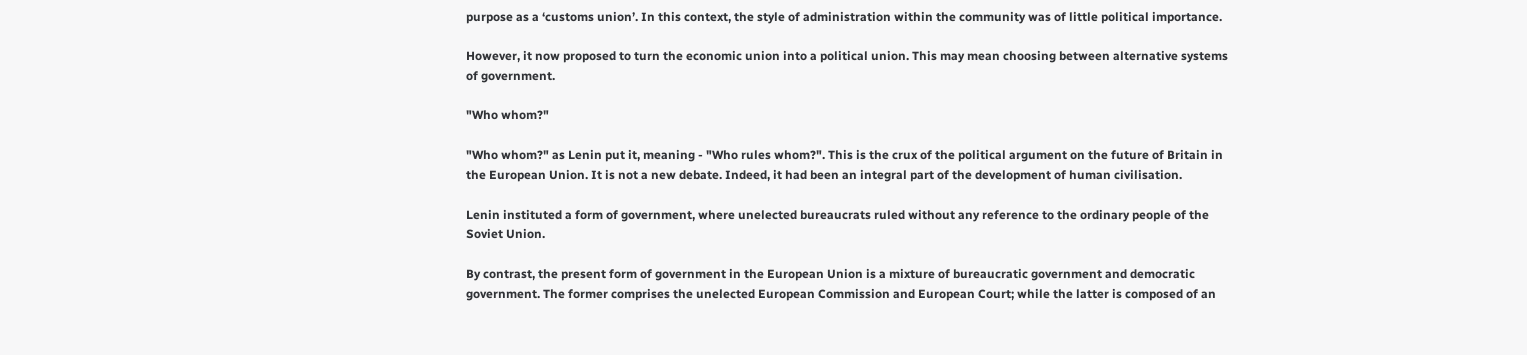purpose as a ‘customs union’. In this context, the style of administration within the community was of little political importance.

However, it now proposed to turn the economic union into a political union. This may mean choosing between alternative systems of government.

"Who whom?"

"Who whom?" as Lenin put it, meaning - "Who rules whom?". This is the crux of the political argument on the future of Britain in the European Union. It is not a new debate. Indeed, it had been an integral part of the development of human civilisation.

Lenin instituted a form of government, where unelected bureaucrats ruled without any reference to the ordinary people of the Soviet Union.

By contrast, the present form of government in the European Union is a mixture of bureaucratic government and democratic government. The former comprises the unelected European Commission and European Court; while the latter is composed of an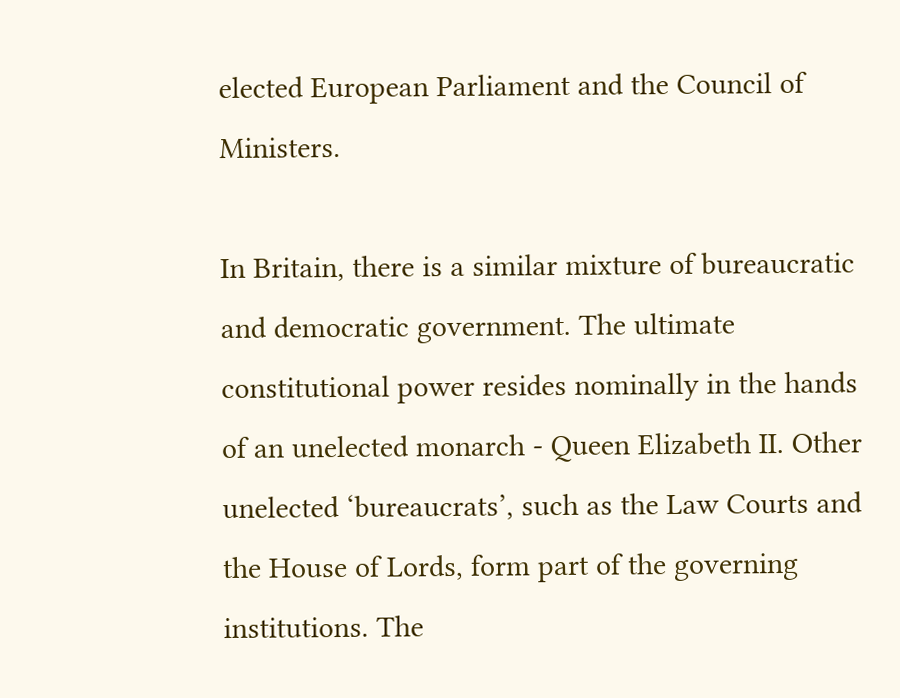elected European Parliament and the Council of Ministers.

In Britain, there is a similar mixture of bureaucratic and democratic government. The ultimate constitutional power resides nominally in the hands of an unelected monarch - Queen Elizabeth II. Other unelected ‘bureaucrats’, such as the Law Courts and the House of Lords, form part of the governing institutions. The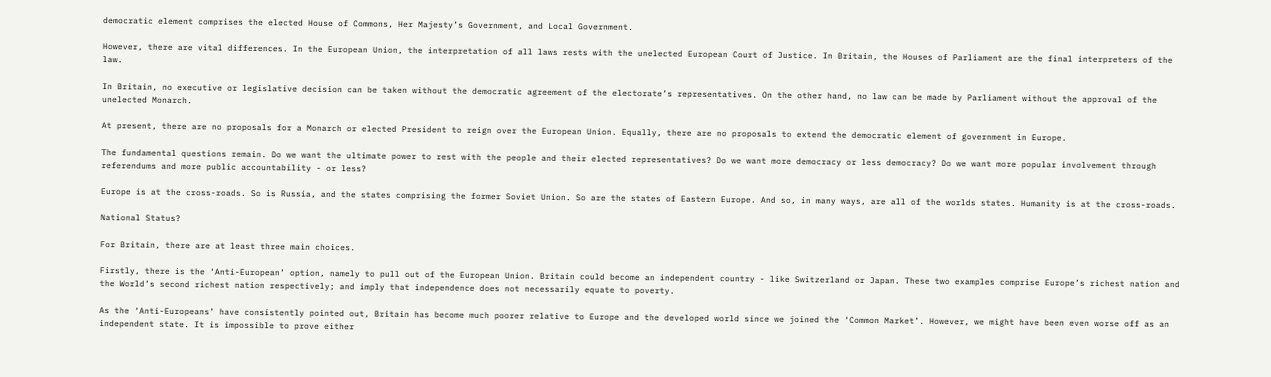democratic element comprises the elected House of Commons, Her Majesty’s Government, and Local Government.

However, there are vital differences. In the European Union, the interpretation of all laws rests with the unelected European Court of Justice. In Britain, the Houses of Parliament are the final interpreters of the law.

In Britain, no executive or legislative decision can be taken without the democratic agreement of the electorate’s representatives. On the other hand, no law can be made by Parliament without the approval of the unelected Monarch.

At present, there are no proposals for a Monarch or elected President to reign over the European Union. Equally, there are no proposals to extend the democratic element of government in Europe.

The fundamental questions remain. Do we want the ultimate power to rest with the people and their elected representatives? Do we want more democracy or less democracy? Do we want more popular involvement through referendums and more public accountability - or less?

Europe is at the cross-roads. So is Russia, and the states comprising the former Soviet Union. So are the states of Eastern Europe. And so, in many ways, are all of the worlds states. Humanity is at the cross-roads.

National Status?

For Britain, there are at least three main choices.

Firstly, there is the ‘Anti-European’ option, namely to pull out of the European Union. Britain could become an independent country - like Switzerland or Japan. These two examples comprise Europe’s richest nation and the World’s second richest nation respectively; and imply that independence does not necessarily equate to poverty.

As the ‘Anti-Europeans’ have consistently pointed out, Britain has become much poorer relative to Europe and the developed world since we joined the ‘Common Market’. However, we might have been even worse off as an independent state. It is impossible to prove either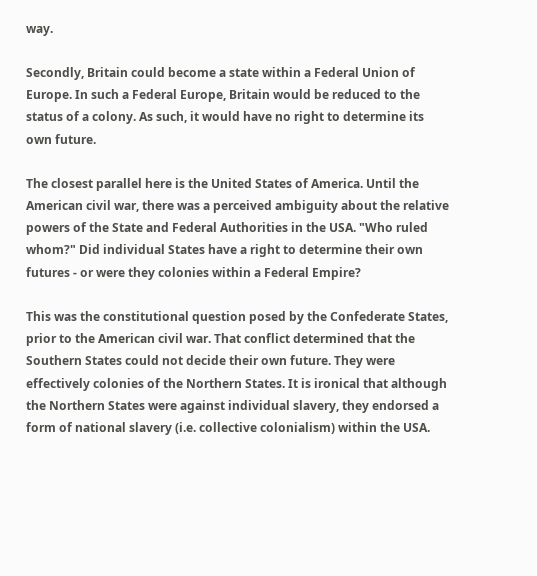way.

Secondly, Britain could become a state within a Federal Union of Europe. In such a Federal Europe, Britain would be reduced to the status of a colony. As such, it would have no right to determine its own future.

The closest parallel here is the United States of America. Until the American civil war, there was a perceived ambiguity about the relative powers of the State and Federal Authorities in the USA. "Who ruled whom?" Did individual States have a right to determine their own futures - or were they colonies within a Federal Empire?

This was the constitutional question posed by the Confederate States, prior to the American civil war. That conflict determined that the Southern States could not decide their own future. They were effectively colonies of the Northern States. It is ironical that although the Northern States were against individual slavery, they endorsed a form of national slavery (i.e. collective colonialism) within the USA.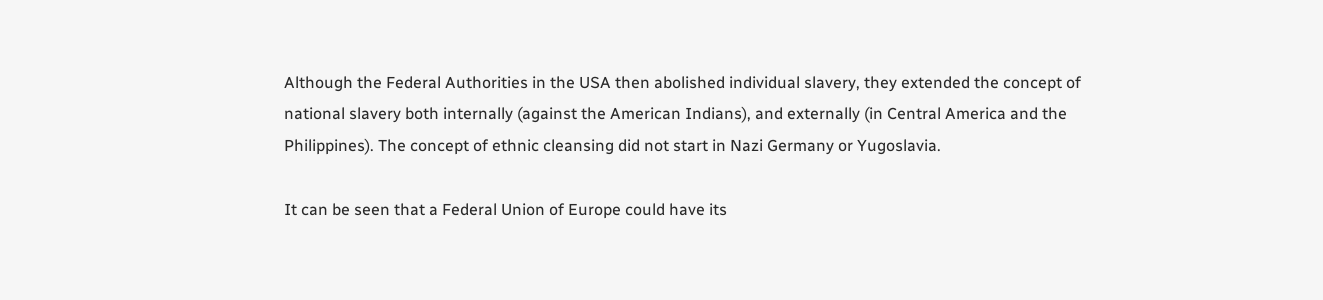Although the Federal Authorities in the USA then abolished individual slavery, they extended the concept of national slavery both internally (against the American Indians), and externally (in Central America and the Philippines). The concept of ethnic cleansing did not start in Nazi Germany or Yugoslavia.

It can be seen that a Federal Union of Europe could have its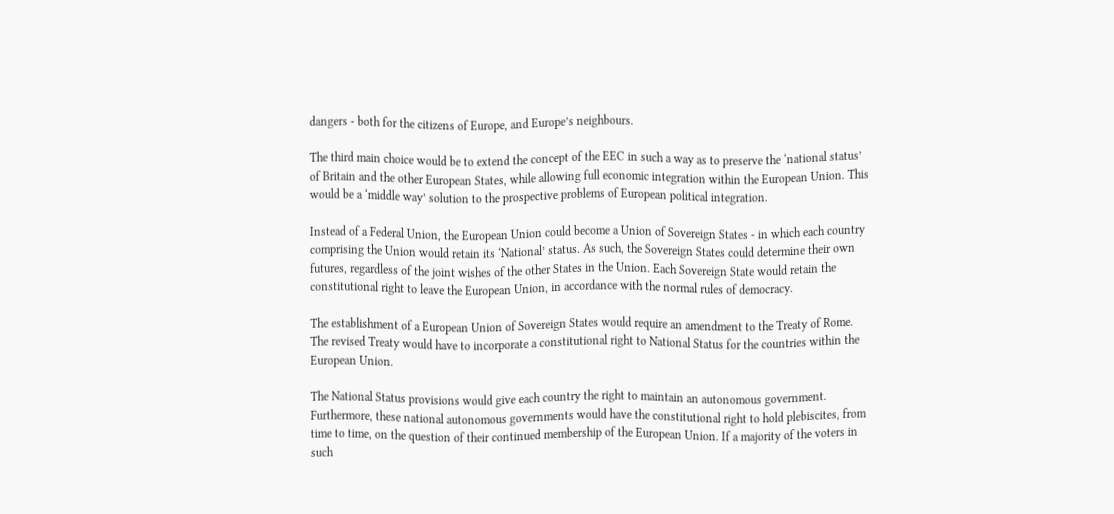dangers - both for the citizens of Europe, and Europe’s neighbours.

The third main choice would be to extend the concept of the EEC in such a way as to preserve the ‘national status’ of Britain and the other European States, while allowing full economic integration within the European Union. This would be a ‘middle way’ solution to the prospective problems of European political integration.

Instead of a Federal Union, the European Union could become a Union of Sovereign States - in which each country comprising the Union would retain its ‘National’ status. As such, the Sovereign States could determine their own futures, regardless of the joint wishes of the other States in the Union. Each Sovereign State would retain the constitutional right to leave the European Union, in accordance with the normal rules of democracy.

The establishment of a European Union of Sovereign States would require an amendment to the Treaty of Rome. The revised Treaty would have to incorporate a constitutional right to National Status for the countries within the European Union.

The National Status provisions would give each country the right to maintain an autonomous government. Furthermore, these national autonomous governments would have the constitutional right to hold plebiscites, from time to time, on the question of their continued membership of the European Union. If a majority of the voters in such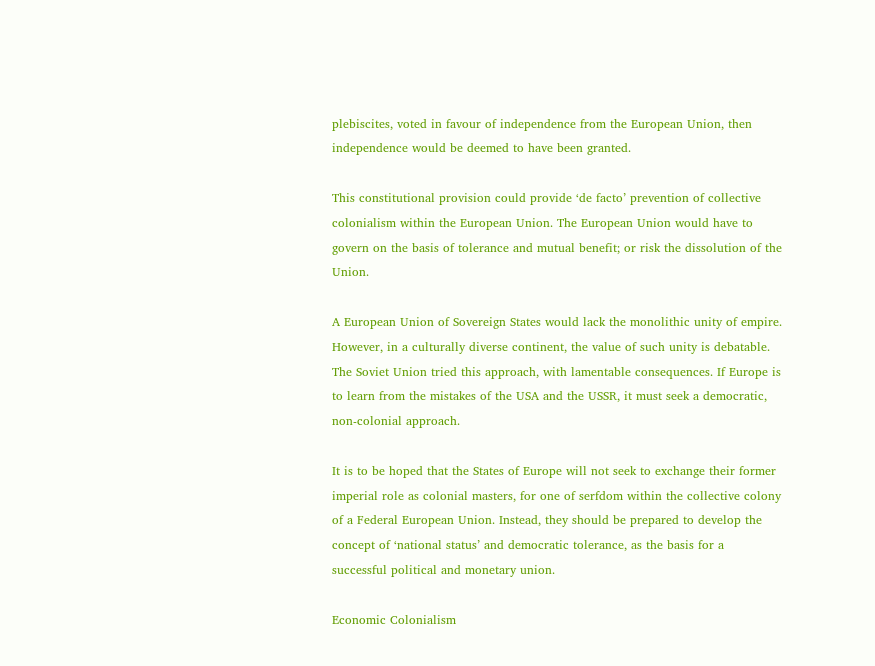plebiscites, voted in favour of independence from the European Union, then independence would be deemed to have been granted.

This constitutional provision could provide ‘de facto’ prevention of collective colonialism within the European Union. The European Union would have to govern on the basis of tolerance and mutual benefit; or risk the dissolution of the Union.

A European Union of Sovereign States would lack the monolithic unity of empire. However, in a culturally diverse continent, the value of such unity is debatable. The Soviet Union tried this approach, with lamentable consequences. If Europe is to learn from the mistakes of the USA and the USSR, it must seek a democratic, non-colonial approach.

It is to be hoped that the States of Europe will not seek to exchange their former imperial role as colonial masters, for one of serfdom within the collective colony of a Federal European Union. Instead, they should be prepared to develop the concept of ‘national status’ and democratic tolerance, as the basis for a successful political and monetary union.

Economic Colonialism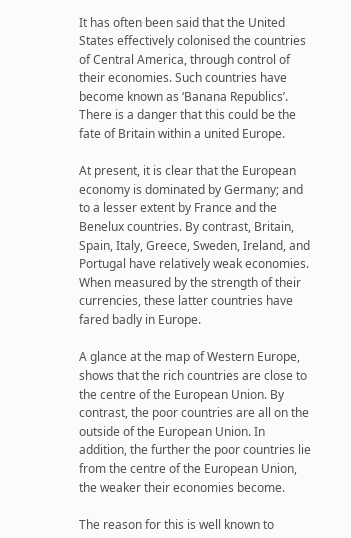It has often been said that the United States effectively colonised the countries of Central America, through control of their economies. Such countries have become known as ‘Banana Republics’. There is a danger that this could be the fate of Britain within a united Europe.

At present, it is clear that the European economy is dominated by Germany; and to a lesser extent by France and the Benelux countries. By contrast, Britain, Spain, Italy, Greece, Sweden, Ireland, and Portugal have relatively weak economies. When measured by the strength of their currencies, these latter countries have fared badly in Europe.

A glance at the map of Western Europe, shows that the rich countries are close to the centre of the European Union. By contrast, the poor countries are all on the outside of the European Union. In addition, the further the poor countries lie from the centre of the European Union, the weaker their economies become.

The reason for this is well known to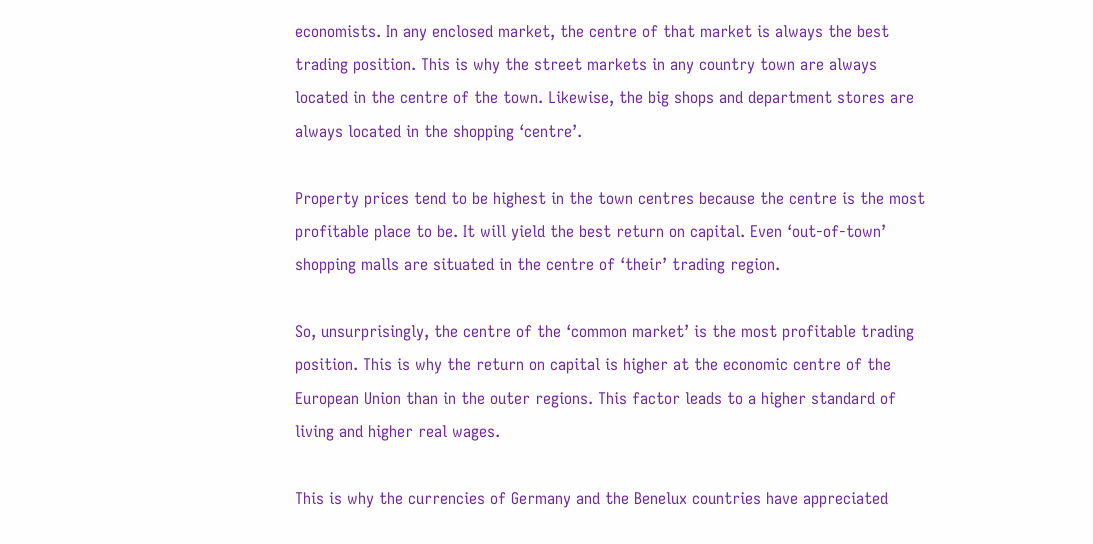economists. In any enclosed market, the centre of that market is always the best trading position. This is why the street markets in any country town are always located in the centre of the town. Likewise, the big shops and department stores are always located in the shopping ‘centre’.

Property prices tend to be highest in the town centres because the centre is the most profitable place to be. It will yield the best return on capital. Even ‘out-of-town’ shopping malls are situated in the centre of ‘their’ trading region.

So, unsurprisingly, the centre of the ‘common market’ is the most profitable trading position. This is why the return on capital is higher at the economic centre of the European Union than in the outer regions. This factor leads to a higher standard of living and higher real wages.

This is why the currencies of Germany and the Benelux countries have appreciated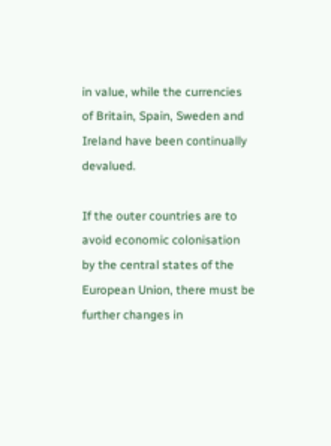in value, while the currencies of Britain, Spain, Sweden and Ireland have been continually devalued.

If the outer countries are to avoid economic colonisation by the central states of the European Union, there must be further changes in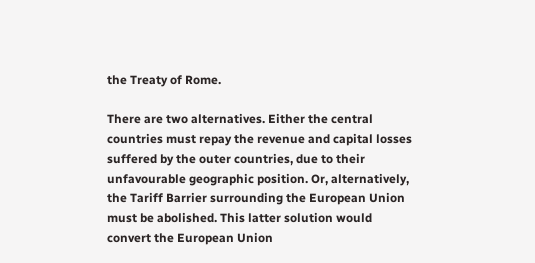the Treaty of Rome.

There are two alternatives. Either the central countries must repay the revenue and capital losses suffered by the outer countries, due to their unfavourable geographic position. Or, alternatively, the Tariff Barrier surrounding the European Union must be abolished. This latter solution would convert the European Union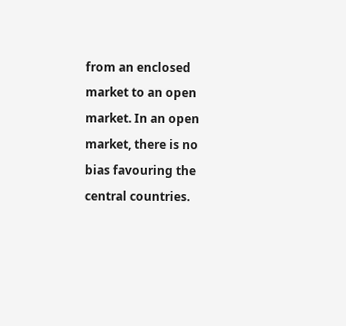from an enclosed market to an open market. In an open market, there is no bias favouring the central countries.